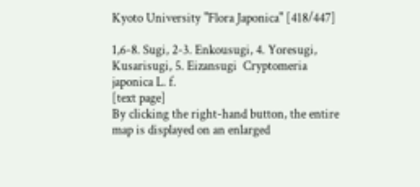Kyoto University "Flora Japonica" [418/447]

1,6-8. Sugi, 2-3. Enkousugi, 4. Yoresugi, Kusarisugi, 5. Eizansugi  Cryptomeria japonica L. f.
[text page]
By clicking the right-hand button, the entire map is displayed on an enlarged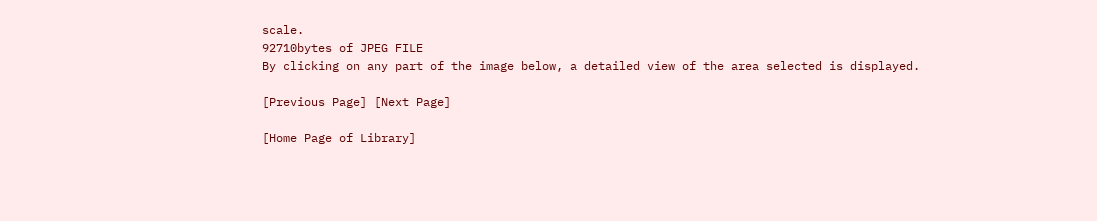scale.
92710bytes of JPEG FILE
By clicking on any part of the image below, a detailed view of the area selected is displayed.

[Previous Page] [Next Page]

[Home Page of Library]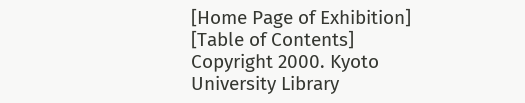[Home Page of Exhibition]
[Table of Contents]
Copyright 2000. Kyoto University Library